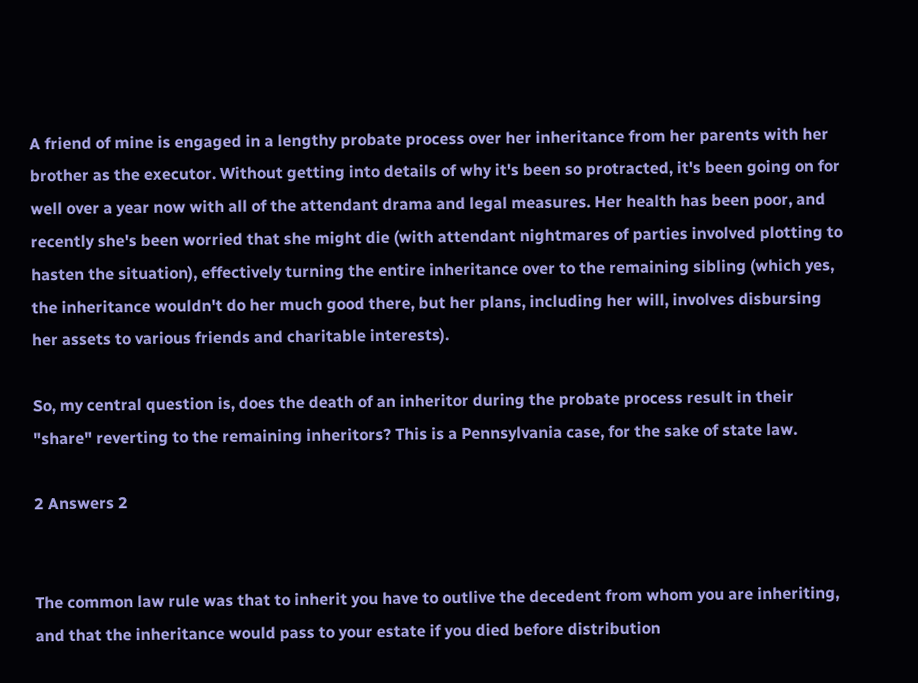A friend of mine is engaged in a lengthy probate process over her inheritance from her parents with her brother as the executor. Without getting into details of why it's been so protracted, it's been going on for well over a year now with all of the attendant drama and legal measures. Her health has been poor, and recently she's been worried that she might die (with attendant nightmares of parties involved plotting to hasten the situation), effectively turning the entire inheritance over to the remaining sibling (which yes, the inheritance wouldn't do her much good there, but her plans, including her will, involves disbursing her assets to various friends and charitable interests).

So, my central question is, does the death of an inheritor during the probate process result in their "share" reverting to the remaining inheritors? This is a Pennsylvania case, for the sake of state law.

2 Answers 2


The common law rule was that to inherit you have to outlive the decedent from whom you are inheriting, and that the inheritance would pass to your estate if you died before distribution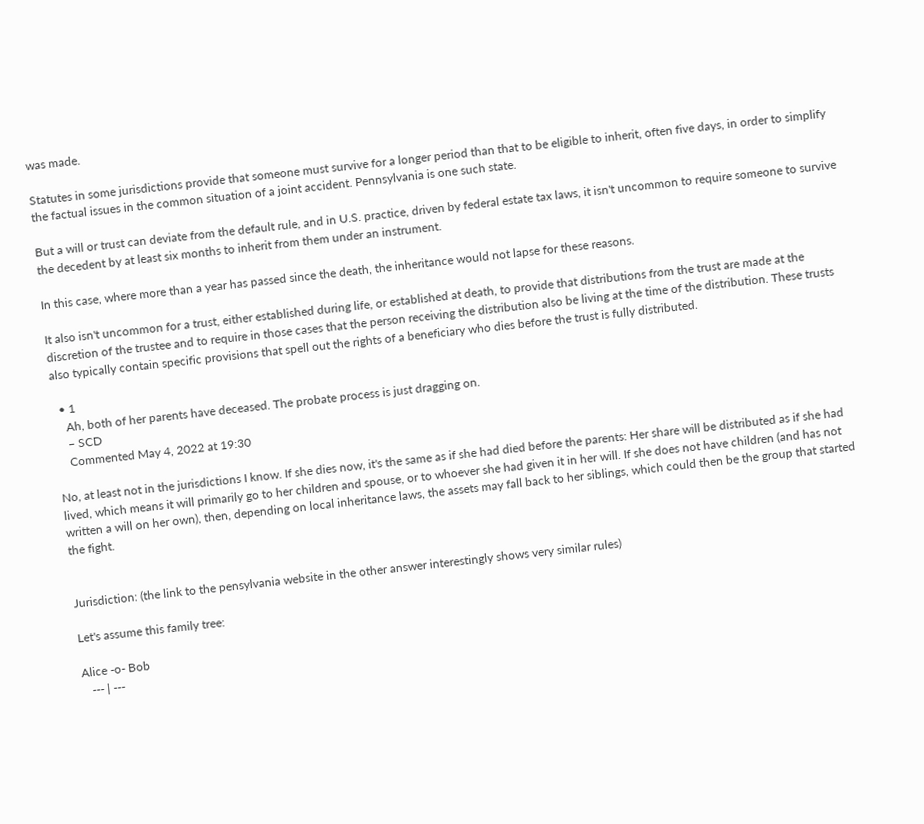was made.

Statutes in some jurisdictions provide that someone must survive for a longer period than that to be eligible to inherit, often five days, in order to simplify the factual issues in the common situation of a joint accident. Pennsylvania is one such state.

But a will or trust can deviate from the default rule, and in U.S. practice, driven by federal estate tax laws, it isn't uncommon to require someone to survive the decedent by at least six months to inherit from them under an instrument.

In this case, where more than a year has passed since the death, the inheritance would not lapse for these reasons.

It also isn't uncommon for a trust, either established during life, or established at death, to provide that distributions from the trust are made at the discretion of the trustee and to require in those cases that the person receiving the distribution also be living at the time of the distribution. These trusts also typically contain specific provisions that spell out the rights of a beneficiary who dies before the trust is fully distributed.

  • 1
    Ah, both of her parents have deceased. The probate process is just dragging on.
    – SCD
    Commented May 4, 2022 at 19:30

No, at least not in the jurisdictions I know. If she dies now, it's the same as if she had died before the parents: Her share will be distributed as if she had lived, which means it will primarily go to her children and spouse, or to whoever she had given it in her will. If she does not have children (and has not written a will on her own), then, depending on local inheritance laws, the assets may fall back to her siblings, which could then be the group that started the fight.


Jurisdiction: (the link to the pensylvania website in the other answer interestingly shows very similar rules)

Let's assume this family tree:

Alice -o- Bob
   --- | ---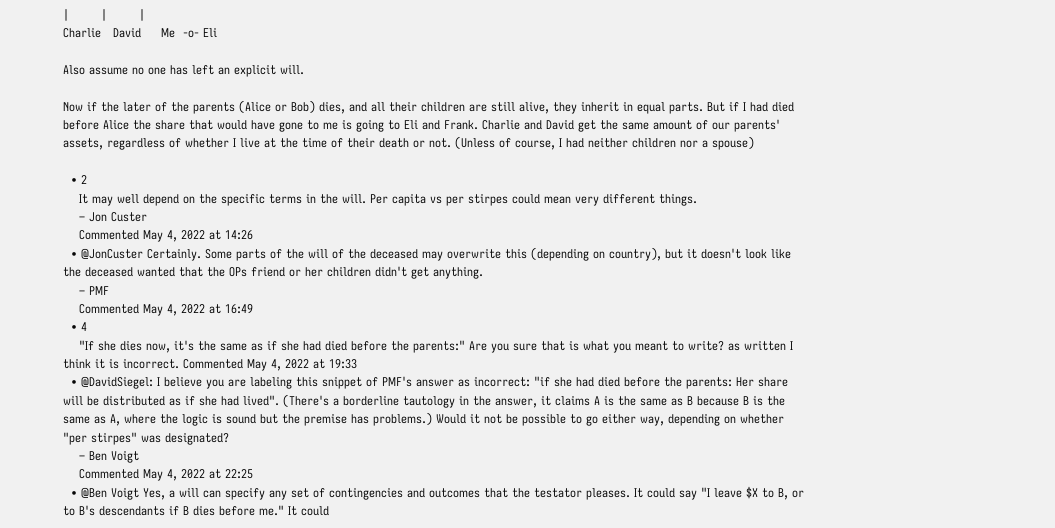|        |        |
Charlie   David     Me  -o- Eli

Also assume no one has left an explicit will.

Now if the later of the parents (Alice or Bob) dies, and all their children are still alive, they inherit in equal parts. But if I had died before Alice the share that would have gone to me is going to Eli and Frank. Charlie and David get the same amount of our parents' assets, regardless of whether I live at the time of their death or not. (Unless of course, I had neither children nor a spouse)

  • 2
    It may well depend on the specific terms in the will. Per capita vs per stirpes could mean very different things.
    – Jon Custer
    Commented May 4, 2022 at 14:26
  • @JonCuster Certainly. Some parts of the will of the deceased may overwrite this (depending on country), but it doesn't look like the deceased wanted that the OPs friend or her children didn't get anything.
    – PMF
    Commented May 4, 2022 at 16:49
  • 4
    "If she dies now, it's the same as if she had died before the parents:" Are you sure that is what you meant to write? as written I think it is incorrect. Commented May 4, 2022 at 19:33
  • @DavidSiegel: I believe you are labeling this snippet of PMF's answer as incorrect: "if she had died before the parents: Her share will be distributed as if she had lived". (There's a borderline tautology in the answer, it claims A is the same as B because B is the same as A, where the logic is sound but the premise has problems.) Would it not be possible to go either way, depending on whether "per stirpes" was designated?
    – Ben Voigt
    Commented May 4, 2022 at 22:25
  • @Ben Voigt Yes, a will can specify any set of contingencies and outcomes that the testator pleases. It could say "I leave $X to B, or to B's descendants if B dies before me." It could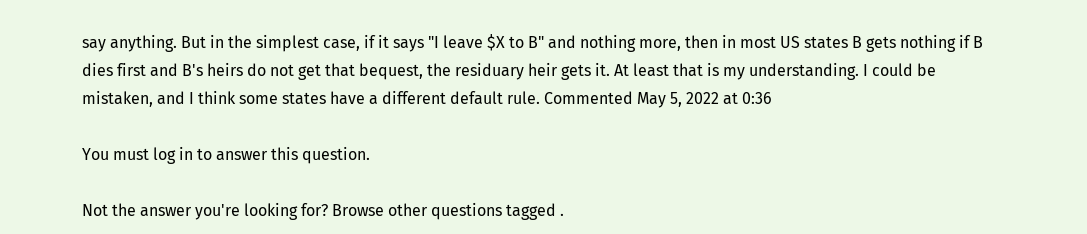say anything. But in the simplest case, if it says "I leave $X to B" and nothing more, then in most US states B gets nothing if B dies first and B's heirs do not get that bequest, the residuary heir gets it. At least that is my understanding. I could be mistaken, and I think some states have a different default rule. Commented May 5, 2022 at 0:36

You must log in to answer this question.

Not the answer you're looking for? Browse other questions tagged .